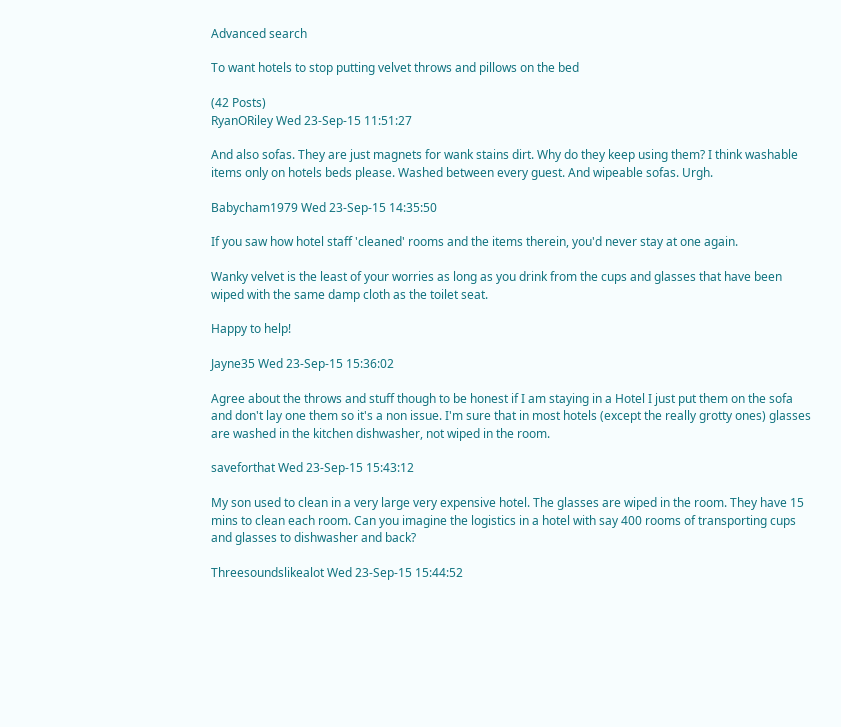Advanced search

To want hotels to stop putting velvet throws and pillows on the bed

(42 Posts)
RyanORiley Wed 23-Sep-15 11:51:27

And also sofas. They are just magnets for wank stains dirt. Why do they keep using them? I think washable items only on hotels beds please. Washed between every guest. And wipeable sofas. Urgh.

Babycham1979 Wed 23-Sep-15 14:35:50

If you saw how hotel staff 'cleaned' rooms and the items therein, you'd never stay at one again.

Wanky velvet is the least of your worries as long as you drink from the cups and glasses that have been wiped with the same damp cloth as the toilet seat.

Happy to help!

Jayne35 Wed 23-Sep-15 15:36:02

Agree about the throws and stuff though to be honest if I am staying in a Hotel I just put them on the sofa and don't lay one them so it's a non issue. I'm sure that in most hotels (except the really grotty ones) glasses are washed in the kitchen dishwasher, not wiped in the room.

saveforthat Wed 23-Sep-15 15:43:12

My son used to clean in a very large very expensive hotel. The glasses are wiped in the room. They have 15 mins to clean each room. Can you imagine the logistics in a hotel with say 400 rooms of transporting cups and glasses to dishwasher and back?

Threesoundslikealot Wed 23-Sep-15 15:44:52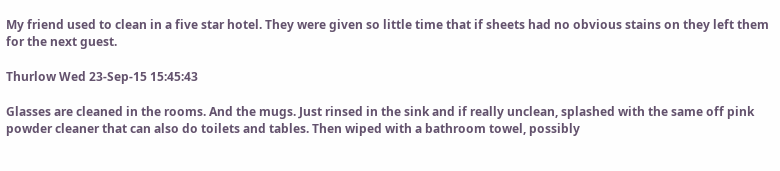My friend used to clean in a five star hotel. They were given so little time that if sheets had no obvious stains on they left them for the next guest.

Thurlow Wed 23-Sep-15 15:45:43

Glasses are cleaned in the rooms. And the mugs. Just rinsed in the sink and if really unclean, splashed with the same off pink powder cleaner that can also do toilets and tables. Then wiped with a bathroom towel, possibly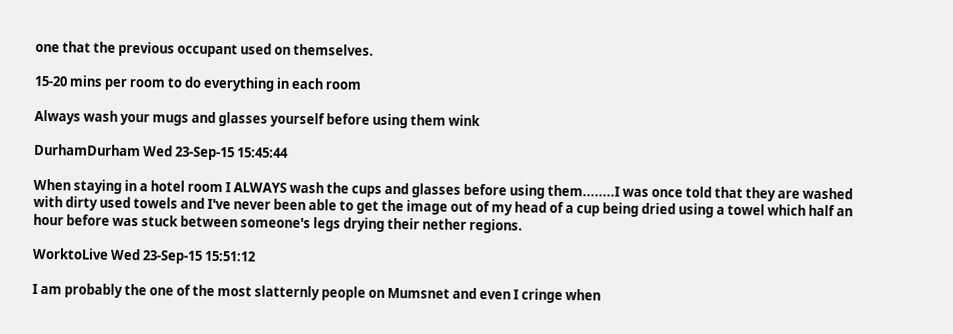one that the previous occupant used on themselves.

15-20 mins per room to do everything in each room

Always wash your mugs and glasses yourself before using them wink

DurhamDurham Wed 23-Sep-15 15:45:44

When staying in a hotel room I ALWAYS wash the cups and glasses before using them........I was once told that they are washed with dirty used towels and I've never been able to get the image out of my head of a cup being dried using a towel which half an hour before was stuck between someone's legs drying their nether regions.

WorktoLive Wed 23-Sep-15 15:51:12

I am probably the one of the most slatternly people on Mumsnet and even I cringe when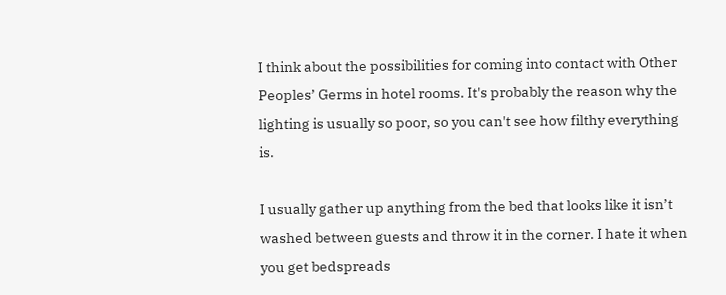I think about the possibilities for coming into contact with Other Peoples’ Germs in hotel rooms. It's probably the reason why the lighting is usually so poor, so you can't see how filthy everything is.

I usually gather up anything from the bed that looks like it isn’t washed between guests and throw it in the corner. I hate it when you get bedspreads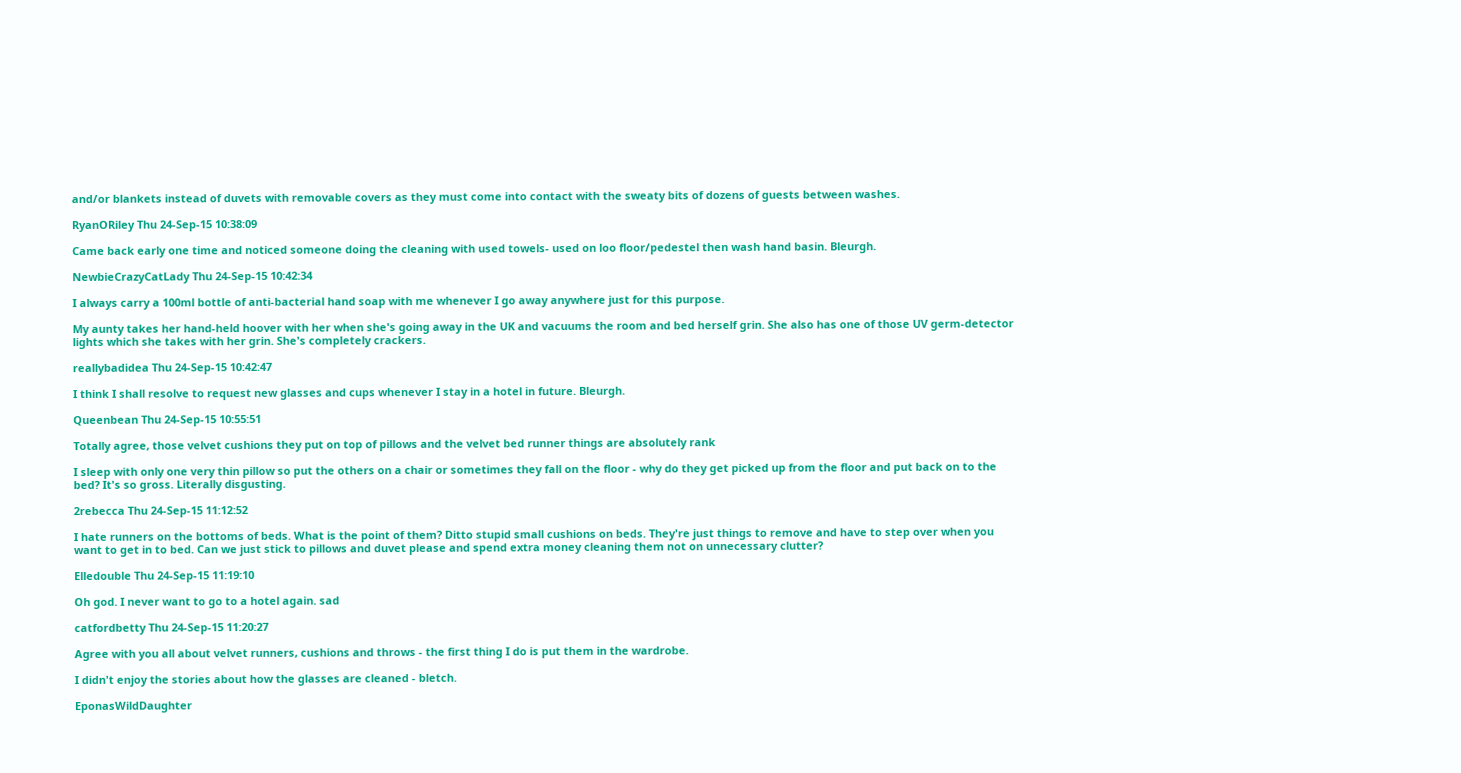and/or blankets instead of duvets with removable covers as they must come into contact with the sweaty bits of dozens of guests between washes.

RyanORiley Thu 24-Sep-15 10:38:09

Came back early one time and noticed someone doing the cleaning with used towels- used on loo floor/pedestel then wash hand basin. Bleurgh.

NewbieCrazyCatLady Thu 24-Sep-15 10:42:34

I always carry a 100ml bottle of anti-bacterial hand soap with me whenever I go away anywhere just for this purpose.

My aunty takes her hand-held hoover with her when she's going away in the UK and vacuums the room and bed herself grin. She also has one of those UV germ-detector lights which she takes with her grin. She's completely crackers.

reallybadidea Thu 24-Sep-15 10:42:47

I think I shall resolve to request new glasses and cups whenever I stay in a hotel in future. Bleurgh.

Queenbean Thu 24-Sep-15 10:55:51

Totally agree, those velvet cushions they put on top of pillows and the velvet bed runner things are absolutely rank

I sleep with only one very thin pillow so put the others on a chair or sometimes they fall on the floor - why do they get picked up from the floor and put back on to the bed? It's so gross. Literally disgusting.

2rebecca Thu 24-Sep-15 11:12:52

I hate runners on the bottoms of beds. What is the point of them? Ditto stupid small cushions on beds. They're just things to remove and have to step over when you want to get in to bed. Can we just stick to pillows and duvet please and spend extra money cleaning them not on unnecessary clutter?

Elledouble Thu 24-Sep-15 11:19:10

Oh god. I never want to go to a hotel again. sad

catfordbetty Thu 24-Sep-15 11:20:27

Agree with you all about velvet runners, cushions and throws - the first thing I do is put them in the wardrobe.

I didn't enjoy the stories about how the glasses are cleaned - bletch.

EponasWildDaughter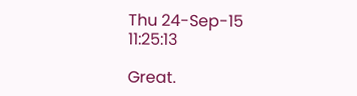Thu 24-Sep-15 11:25:13

Great.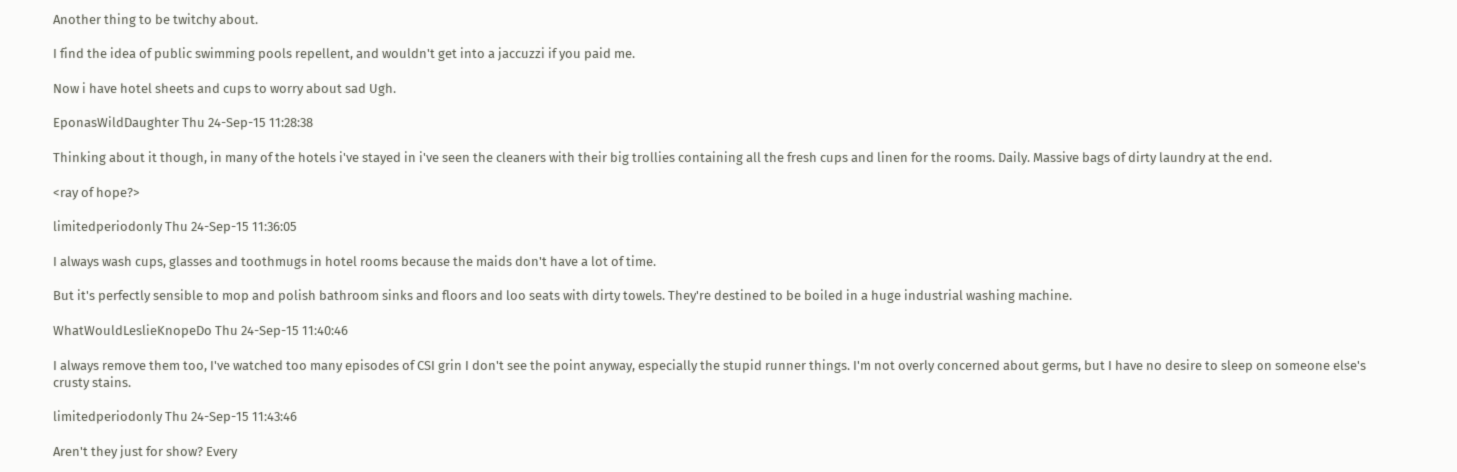Another thing to be twitchy about.

I find the idea of public swimming pools repellent, and wouldn't get into a jaccuzzi if you paid me.

Now i have hotel sheets and cups to worry about sad Ugh.

EponasWildDaughter Thu 24-Sep-15 11:28:38

Thinking about it though, in many of the hotels i've stayed in i've seen the cleaners with their big trollies containing all the fresh cups and linen for the rooms. Daily. Massive bags of dirty laundry at the end.

<ray of hope?>

limitedperiodonly Thu 24-Sep-15 11:36:05

I always wash cups, glasses and toothmugs in hotel rooms because the maids don't have a lot of time.

But it's perfectly sensible to mop and polish bathroom sinks and floors and loo seats with dirty towels. They're destined to be boiled in a huge industrial washing machine.

WhatWouldLeslieKnopeDo Thu 24-Sep-15 11:40:46

I always remove them too, I've watched too many episodes of CSI grin I don't see the point anyway, especially the stupid runner things. I'm not overly concerned about germs, but I have no desire to sleep on someone else's crusty stains.

limitedperiodonly Thu 24-Sep-15 11:43:46

Aren't they just for show? Every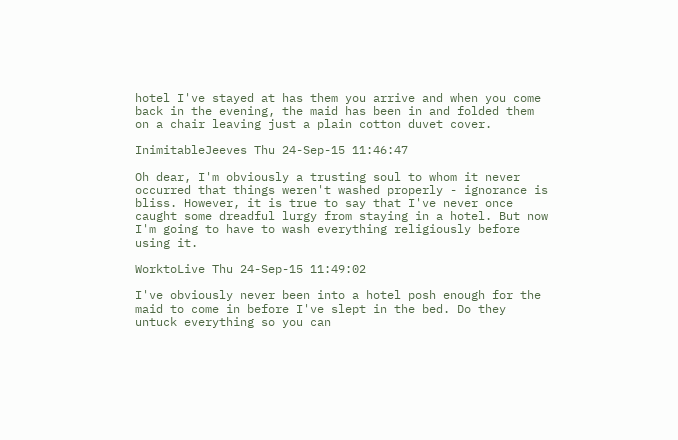hotel I've stayed at has them you arrive and when you come back in the evening, the maid has been in and folded them on a chair leaving just a plain cotton duvet cover.

InimitableJeeves Thu 24-Sep-15 11:46:47

Oh dear, I'm obviously a trusting soul to whom it never occurred that things weren't washed properly - ignorance is bliss. However, it is true to say that I've never once caught some dreadful lurgy from staying in a hotel. But now I'm going to have to wash everything religiously before using it.

WorktoLive Thu 24-Sep-15 11:49:02

I've obviously never been into a hotel posh enough for the maid to come in before I've slept in the bed. Do they untuck everything so you can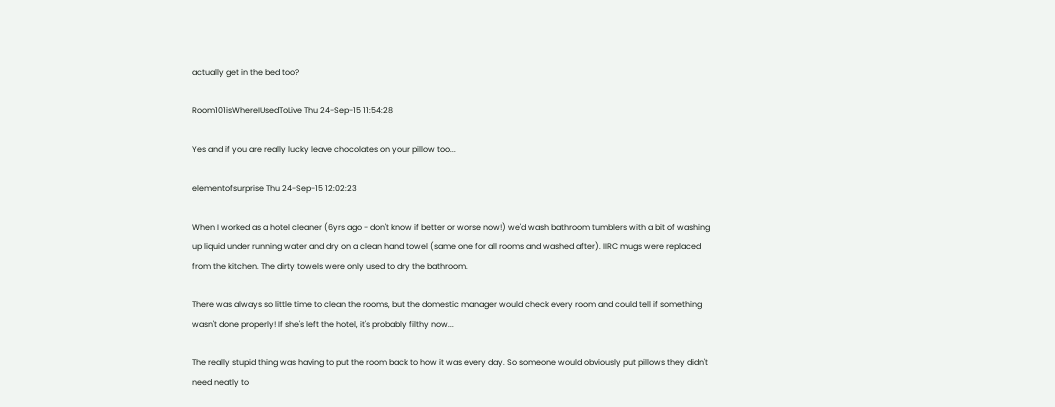actually get in the bed too?

Room101isWhereIUsedToLive Thu 24-Sep-15 11:54:28

Yes and if you are really lucky leave chocolates on your pillow too...

elementofsurprise Thu 24-Sep-15 12:02:23

When I worked as a hotel cleaner (6yrs ago - don't know if better or worse now!) we'd wash bathroom tumblers with a bit of washing up liquid under running water and dry on a clean hand towel (same one for all rooms and washed after). IIRC mugs were replaced from the kitchen. The dirty towels were only used to dry the bathroom.

There was always so little time to clean the rooms, but the domestic manager would check every room and could tell if something wasn't done properly! If she's left the hotel, it's probably filthy now...

The really stupid thing was having to put the room back to how it was every day. So someone would obviously put pillows they didn't need neatly to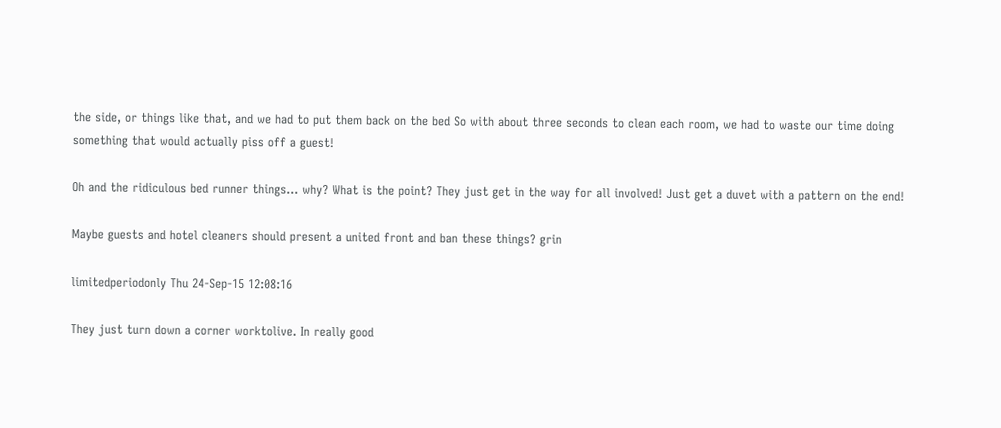the side, or things like that, and we had to put them back on the bed So with about three seconds to clean each room, we had to waste our time doing something that would actually piss off a guest!

Oh and the ridiculous bed runner things... why? What is the point? They just get in the way for all involved! Just get a duvet with a pattern on the end!

Maybe guests and hotel cleaners should present a united front and ban these things? grin

limitedperiodonly Thu 24-Sep-15 12:08:16

They just turn down a corner worktolive. In really good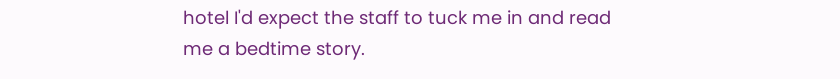hotel I'd expect the staff to tuck me in and read me a bedtime story.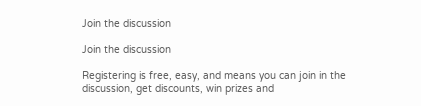Join the discussion

Join the discussion

Registering is free, easy, and means you can join in the discussion, get discounts, win prizes and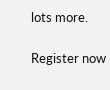lots more.

Register now